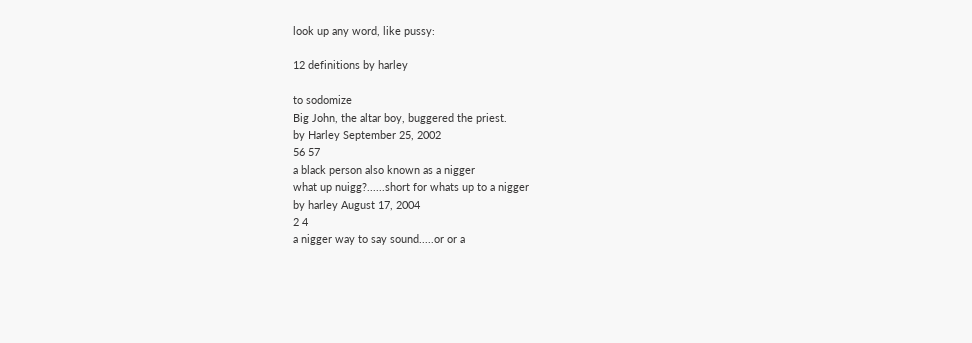look up any word, like pussy:

12 definitions by harley

to sodomize
Big John, the altar boy, buggered the priest.
by Harley September 25, 2002
56 57
a black person also known as a nigger
what up nuigg?......short for whats up to a nigger
by harley August 17, 2004
2 4
a nigger way to say sound.....or or a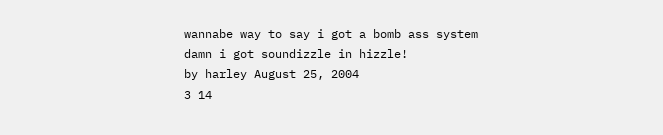wannabe way to say i got a bomb ass system
damn i got soundizzle in hizzle!
by harley August 25, 2004
3 14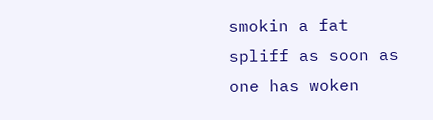smokin a fat spliff as soon as one has woken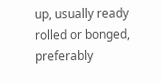up, usually ready rolled or bonged, preferably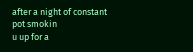after a night of constant pot smokin
u up for a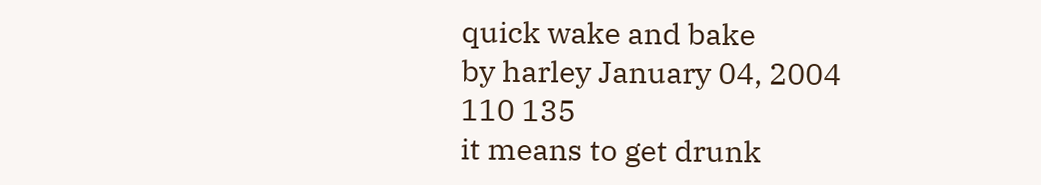quick wake and bake
by harley January 04, 2004
110 135
it means to get drunk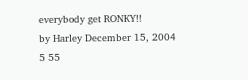everybody get RONKY!!
by Harley December 15, 2004
5 55